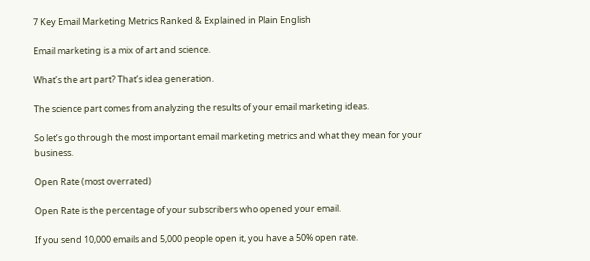7 Key Email Marketing Metrics Ranked & Explained in Plain English

Email marketing is a mix of art and science.

What’s the art part? That’s idea generation.

The science part comes from analyzing the results of your email marketing ideas.

So let’s go through the most important email marketing metrics and what they mean for your business.

Open Rate (most overrated)

Open Rate is the percentage of your subscribers who opened your email.

If you send 10,000 emails and 5,000 people open it, you have a 50% open rate.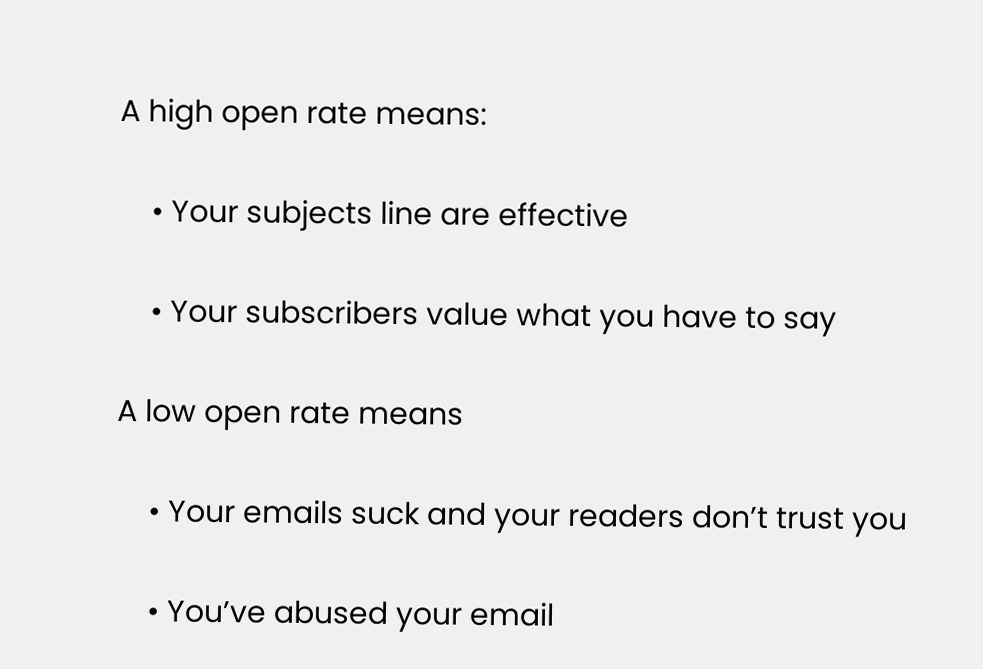A high open rate means:

    • Your subjects line are effective

    • Your subscribers value what you have to say

A low open rate means

    • Your emails suck and your readers don’t trust you

    • You’ve abused your email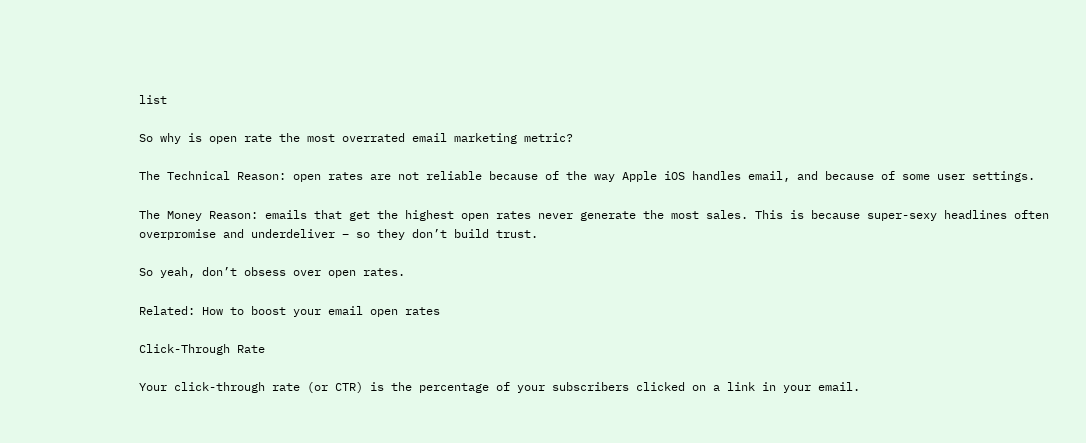list

So why is open rate the most overrated email marketing metric?

The Technical Reason: open rates are not reliable because of the way Apple iOS handles email, and because of some user settings.

The Money Reason: emails that get the highest open rates never generate the most sales. This is because super-sexy headlines often overpromise and underdeliver – so they don’t build trust.

So yeah, don’t obsess over open rates.

Related: How to boost your email open rates

Click-Through Rate

Your click-through rate (or CTR) is the percentage of your subscribers clicked on a link in your email.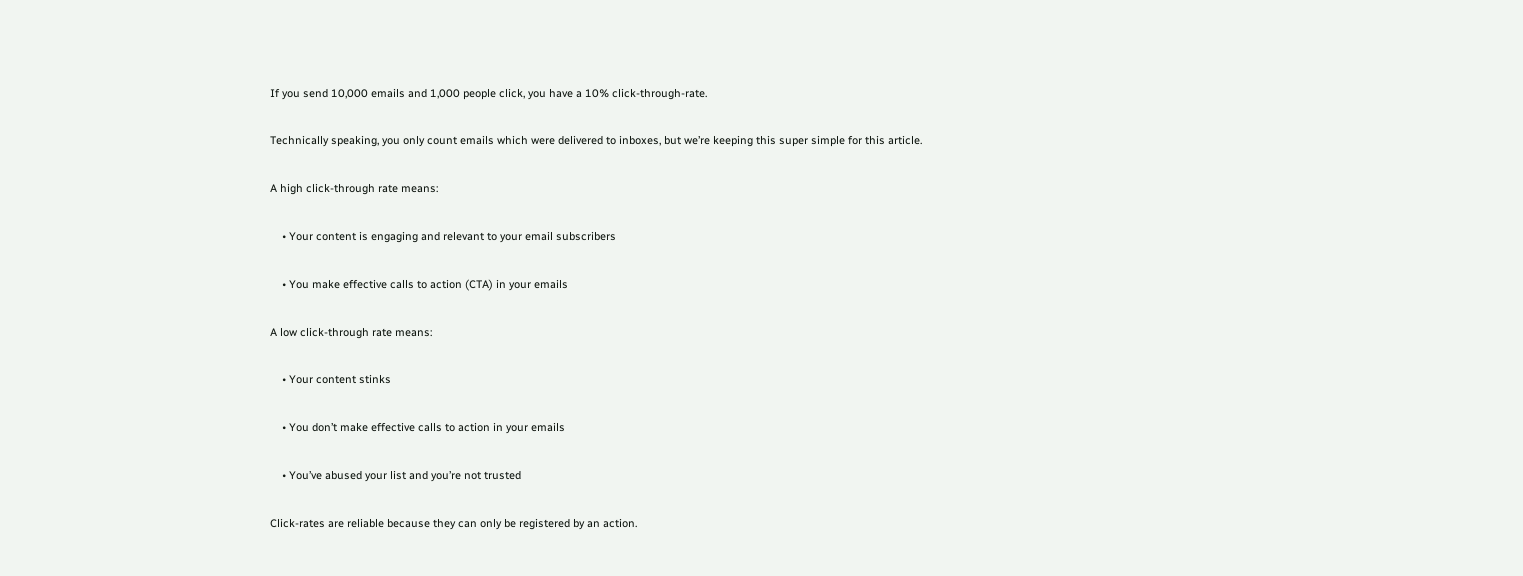If you send 10,000 emails and 1,000 people click, you have a 10% click-through-rate.

Technically speaking, you only count emails which were delivered to inboxes, but we’re keeping this super simple for this article.

A high click-through rate means:

    • Your content is engaging and relevant to your email subscribers

    • You make effective calls to action (CTA) in your emails

A low click-through rate means:

    • Your content stinks

    • You don’t make effective calls to action in your emails

    • You’ve abused your list and you’re not trusted

Click-rates are reliable because they can only be registered by an action.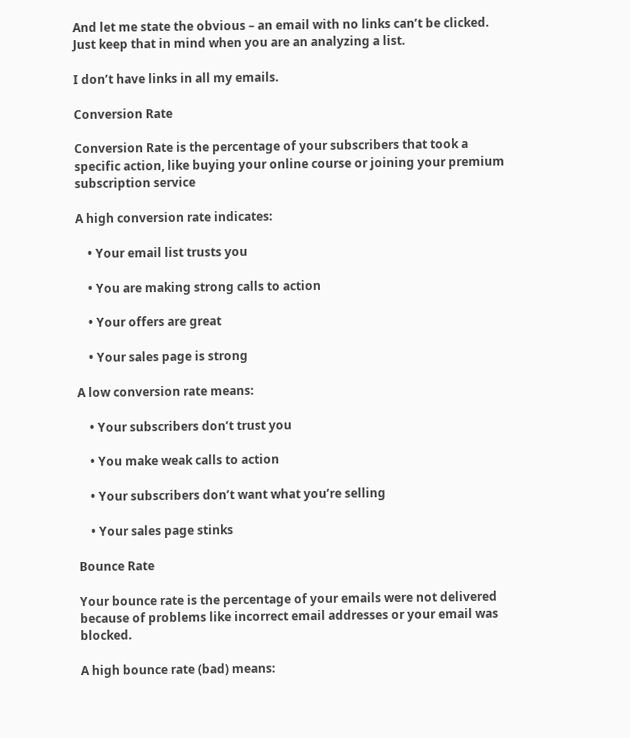And let me state the obvious – an email with no links can’t be clicked. Just keep that in mind when you are an analyzing a list.

I don’t have links in all my emails.

Conversion Rate

Conversion Rate is the percentage of your subscribers that took a specific action, like buying your online course or joining your premium subscription service

A high conversion rate indicates:

    • Your email list trusts you

    • You are making strong calls to action

    • Your offers are great

    • Your sales page is strong

A low conversion rate means:

    • Your subscribers don’t trust you

    • You make weak calls to action

    • Your subscribers don’t want what you’re selling

    • Your sales page stinks

Bounce Rate

Your bounce rate is the percentage of your emails were not delivered because of problems like incorrect email addresses or your email was blocked.

A high bounce rate (bad) means: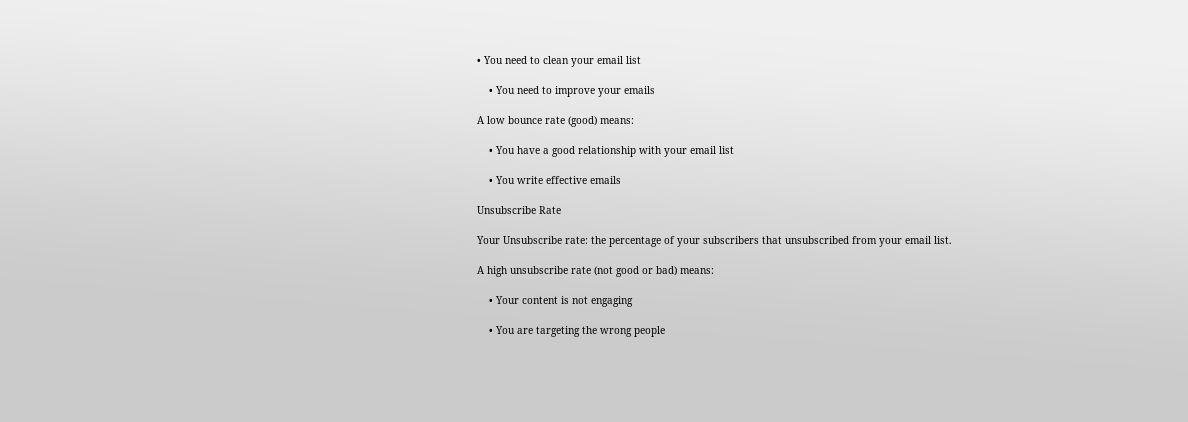• You need to clean your email list

    • You need to improve your emails

A low bounce rate (good) means:

    • You have a good relationship with your email list

    • You write effective emails

Unsubscribe Rate

Your Unsubscribe rate: the percentage of your subscribers that unsubscribed from your email list.

A high unsubscribe rate (not good or bad) means:

    • Your content is not engaging

    • You are targeting the wrong people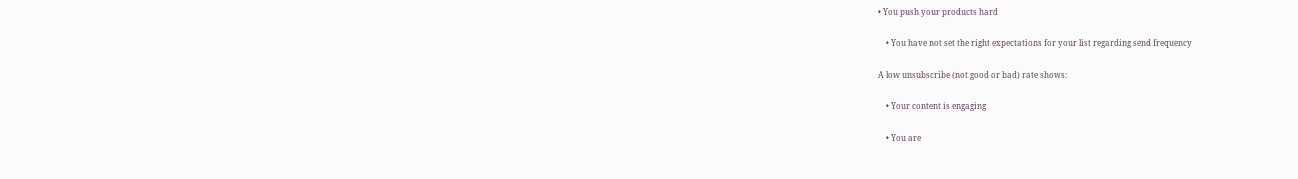• You push your products hard

    • You have not set the right expectations for your list regarding send frequency

A low unsubscribe (not good or bad) rate shows:

    • Your content is engaging

    • You are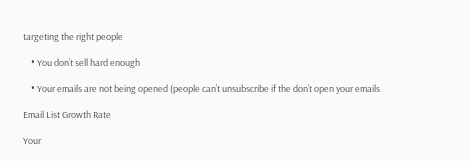targeting the right people

    • You don’t sell hard enough

    • Your emails are not being opened (people can’t unsubscribe if the don’t open your emails

Email List Growth Rate

Your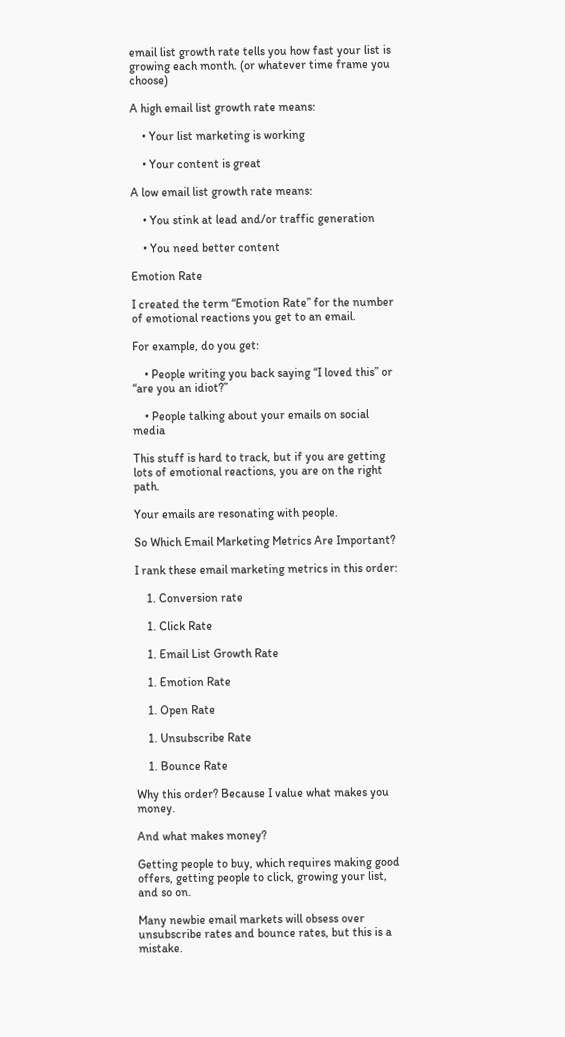email list growth rate tells you how fast your list is growing each month. (or whatever time frame you choose)

A high email list growth rate means:

    • Your list marketing is working

    • Your content is great

A low email list growth rate means:

    • You stink at lead and/or traffic generation

    • You need better content

Emotion Rate

I created the term “Emotion Rate” for the number of emotional reactions you get to an email.

For example, do you get:

    • People writing you back saying “I loved this” or “are you an idiot?”

    • People talking about your emails on social media

This stuff is hard to track, but if you are getting lots of emotional reactions, you are on the right path.

Your emails are resonating with people.

So Which Email Marketing Metrics Are Important?

I rank these email marketing metrics in this order:

    1. Conversion rate

    1. Click Rate

    1. Email List Growth Rate

    1. Emotion Rate

    1. Open Rate

    1. Unsubscribe Rate

    1. Bounce Rate

Why this order? Because I value what makes you money.

And what makes money?

Getting people to buy, which requires making good offers, getting people to click, growing your list, and so on.

Many newbie email markets will obsess over unsubscribe rates and bounce rates, but this is a mistake.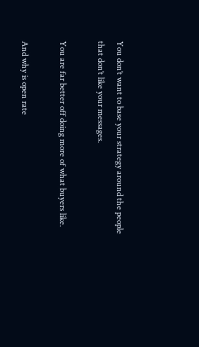You don’t want to base your strategy around the people that don’t like your messages.

You are far better off doing more of what buyers like.

And why is open rate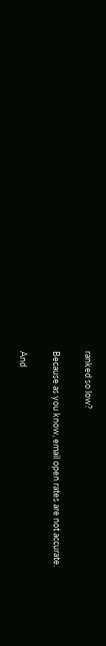ranked so low?

Because as you know, email open rates are not accurate.

And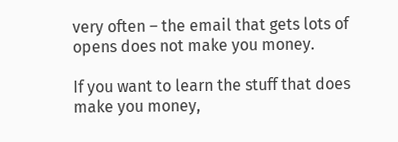very often – the email that gets lots of opens does not make you money.

If you want to learn the stuff that does make you money,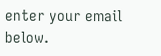enter your email below.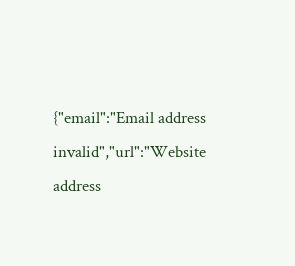{"email":"Email address invalid","url":"Website address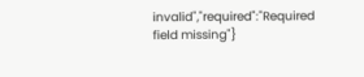invalid","required":"Required field missing"}